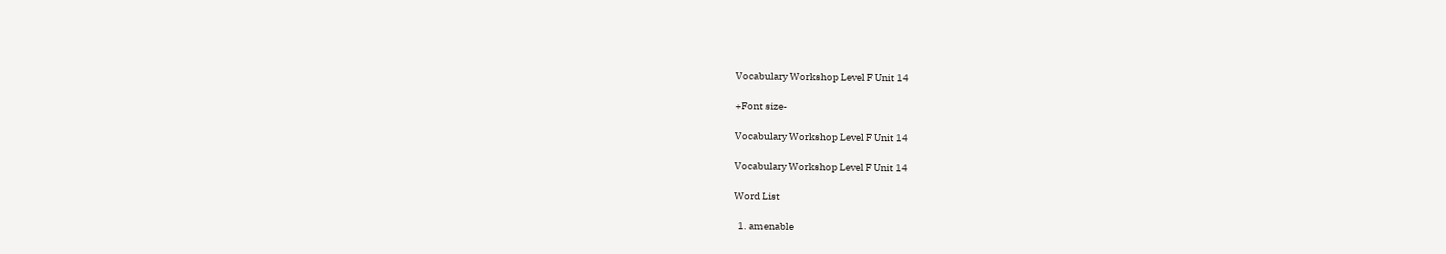Vocabulary Workshop Level F Unit 14

+Font size-

Vocabulary Workshop Level F Unit 14

Vocabulary Workshop Level F Unit 14

Word List

  1. amenable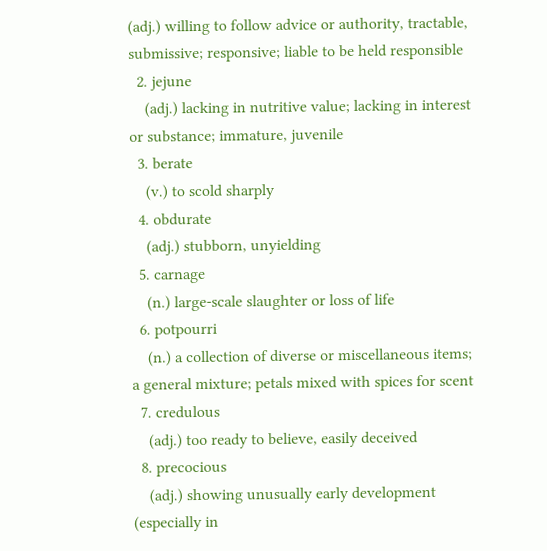(adj.) willing to follow advice or authority, tractable, submissive; responsive; liable to be held responsible
  2. jejune
    (adj.) lacking in nutritive value; lacking in interest or substance; immature, juvenile
  3. berate
    (v.) to scold sharply
  4. obdurate
    (adj.) stubborn, unyielding
  5. carnage
    (n.) large-scale slaughter or loss of life
  6. potpourri
    (n.) a collection of diverse or miscellaneous items; a general mixture; petals mixed with spices for scent
  7. credulous
    (adj.) too ready to believe, easily deceived
  8. precocious
    (adj.) showing unusually early development (especially in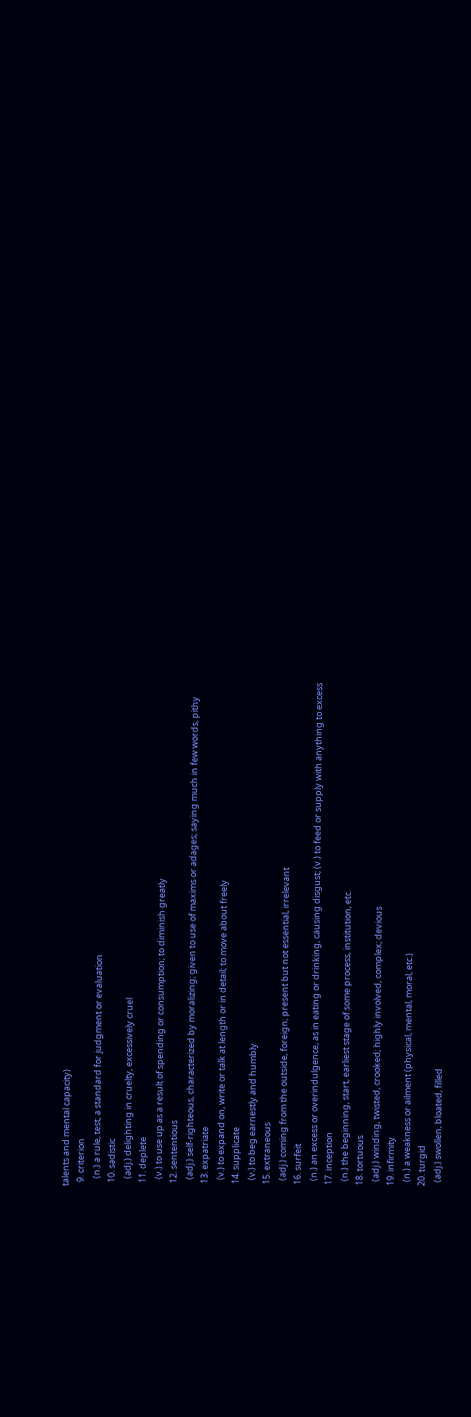talents and mental capacity)
  9. criterion
    (n.) a rule, test; a standard for judgment or evaluation
  10. sadistic
    (adj.) delighting in cruelty, excessively cruel
  11. deplete
    (v.) to use up as a result of spending or consumption; to diminish greatly
  12. sententious
    (adj.) self-righteous, characterized by moralizing; given to use of maxims or adages; saying much in few words, pithy
  13. expatriate
    (v.) to expand on, write or talk at length or in detail; to move about freely
  14. supplicate
    (v.) to beg earnestly and humbly
  15. extraneous
    (adj.) coming from the outside, foreign; present but not essential, irrelevant
  16. surfeit
    (n.) an excess or overindulgence, as in eating or drinking, causing disgust; (v.) to feed or supply with anything to excess
  17. inception
    (n.) the beginning, start, earliest stage of some process, institution, etc.
  18. tortuous
    (adj.) winding, twisted, crooked; highly involved, complex; devious
  19. infirmity
    (n.) a weakness or ailment (physical, mental, moral, etc.)
  20. turgid
    (adj.) swollen, bloated, filled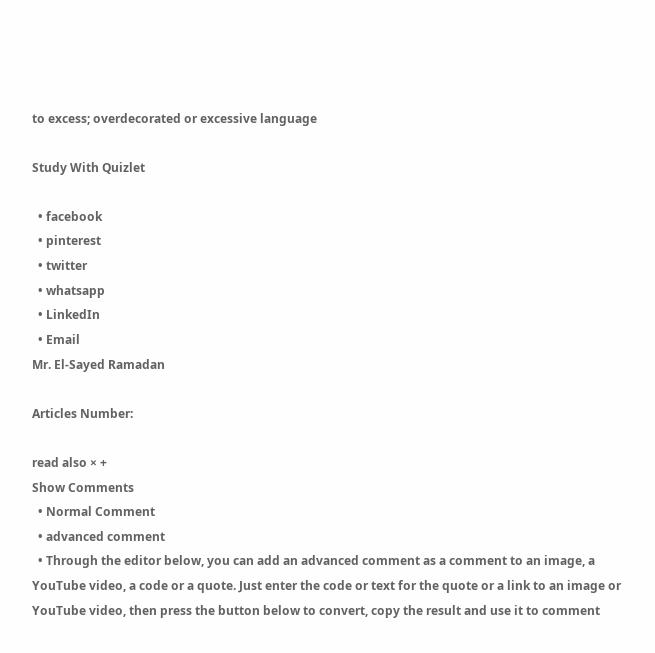to excess; overdecorated or excessive language

Study With Quizlet

  • facebook
  • pinterest
  • twitter
  • whatsapp
  • LinkedIn
  • Email
Mr. El-Sayed Ramadan

Articles Number:

read also × +
Show Comments
  • Normal Comment
  • advanced comment
  • Through the editor below, you can add an advanced comment as a comment to an image, a YouTube video, a code or a quote. Just enter the code or text for the quote or a link to an image or YouTube video, then press the button below to convert, copy the result and use it to comment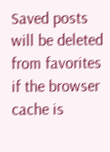Saved posts will be deleted from favorites if the browser cache is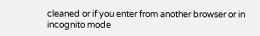cleaned or if you enter from another browser or in incognito mode